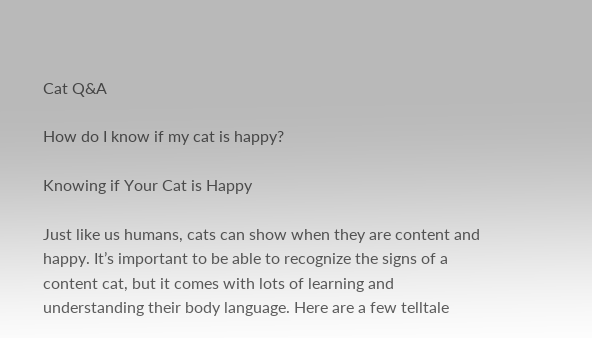Cat Q&A

How do I know if my cat is happy?

Knowing if Your Cat is Happy

Just like us humans, cats can show when they are content and happy. It’s important to be able to recognize the signs of a content cat, but it comes with lots of learning and understanding their body language. Here are a few telltale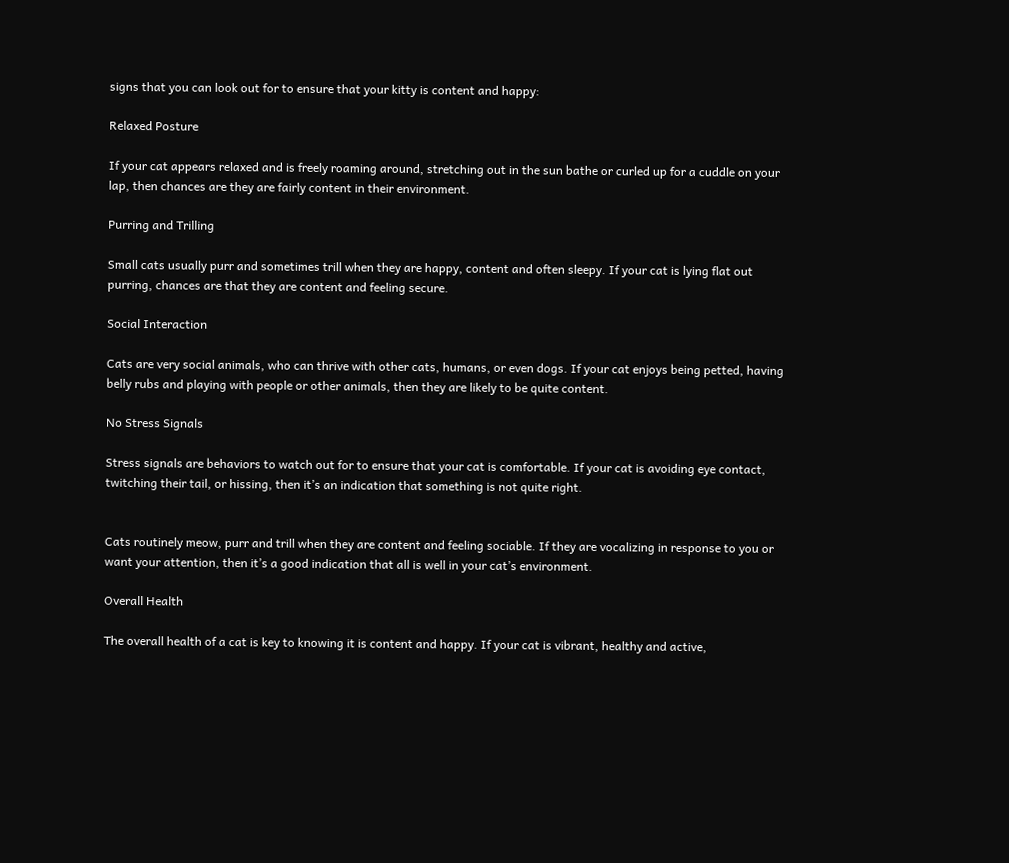signs that you can look out for to ensure that your kitty is content and happy:

Relaxed Posture

If your cat appears relaxed and is freely roaming around, stretching out in the sun bathe or curled up for a cuddle on your lap, then chances are they are fairly content in their environment.

Purring and Trilling

Small cats usually purr and sometimes trill when they are happy, content and often sleepy. If your cat is lying flat out purring, chances are that they are content and feeling secure.

Social Interaction

Cats are very social animals, who can thrive with other cats, humans, or even dogs. If your cat enjoys being petted, having belly rubs and playing with people or other animals, then they are likely to be quite content.

No Stress Signals

Stress signals are behaviors to watch out for to ensure that your cat is comfortable. If your cat is avoiding eye contact, twitching their tail, or hissing, then it’s an indication that something is not quite right.


Cats routinely meow, purr and trill when they are content and feeling sociable. If they are vocalizing in response to you or want your attention, then it’s a good indication that all is well in your cat’s environment.

Overall Health

The overall health of a cat is key to knowing it is content and happy. If your cat is vibrant, healthy and active,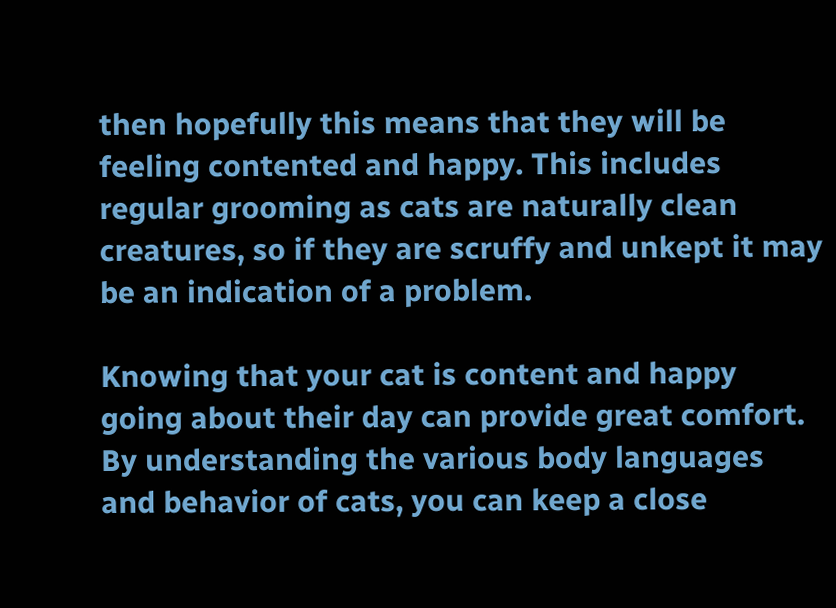then hopefully this means that they will be feeling contented and happy. This includes regular grooming as cats are naturally clean creatures, so if they are scruffy and unkept it may be an indication of a problem.

Knowing that your cat is content and happy going about their day can provide great comfort. By understanding the various body languages and behavior of cats, you can keep a close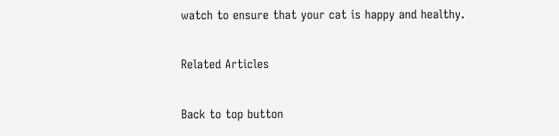watch to ensure that your cat is happy and healthy.

Related Articles

Back to top button